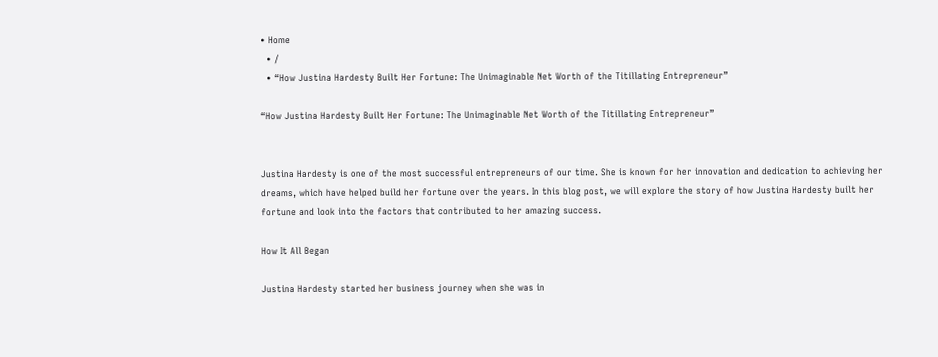• Home
  • /
  • “How Justina Hardesty Built Her Fortune: The Unimaginable Net Worth of the Titillating Entrepreneur”

“How Justina Hardesty Built Her Fortune: The Unimaginable Net Worth of the Titillating Entrepreneur”


Justina Hardesty is one of the most successful entrepreneurs of our time. She is known for her innovation and dedication to achieving her dreams, which have helped build her fortune over the years. In this blog post, we will explore the story of how Justina Hardesty built her fortune and look into the factors that contributed to her amazing success.

How It All Began

Justina Hardesty started her business journey when she was in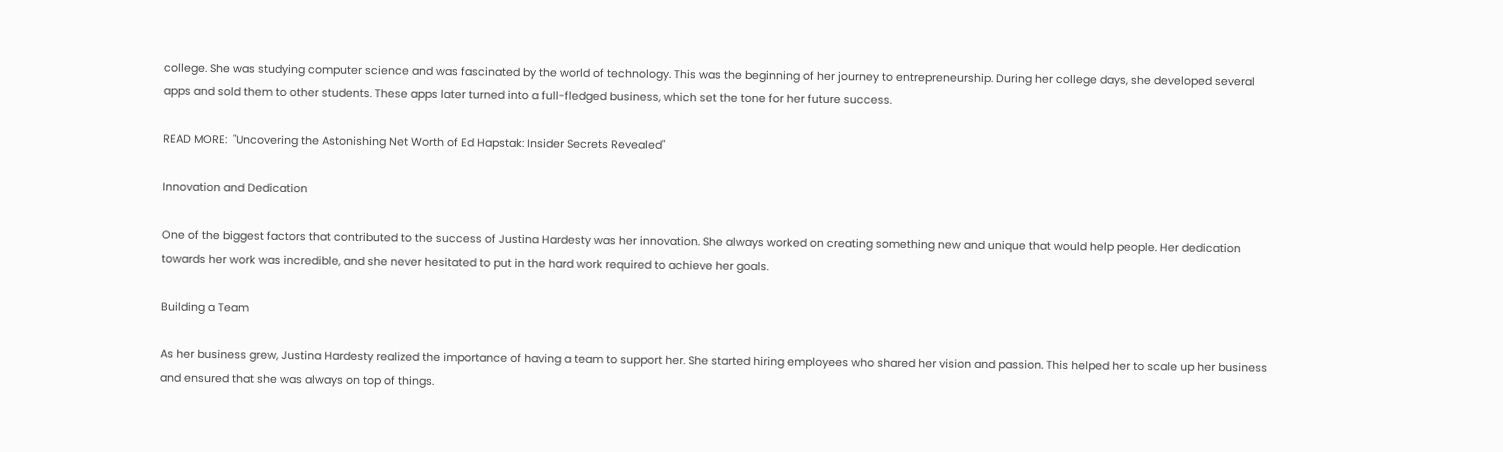college. She was studying computer science and was fascinated by the world of technology. This was the beginning of her journey to entrepreneurship. During her college days, she developed several apps and sold them to other students. These apps later turned into a full-fledged business, which set the tone for her future success.

READ MORE:  "Uncovering the Astonishing Net Worth of Ed Hapstak: Insider Secrets Revealed"

Innovation and Dedication

One of the biggest factors that contributed to the success of Justina Hardesty was her innovation. She always worked on creating something new and unique that would help people. Her dedication towards her work was incredible, and she never hesitated to put in the hard work required to achieve her goals.

Building a Team

As her business grew, Justina Hardesty realized the importance of having a team to support her. She started hiring employees who shared her vision and passion. This helped her to scale up her business and ensured that she was always on top of things.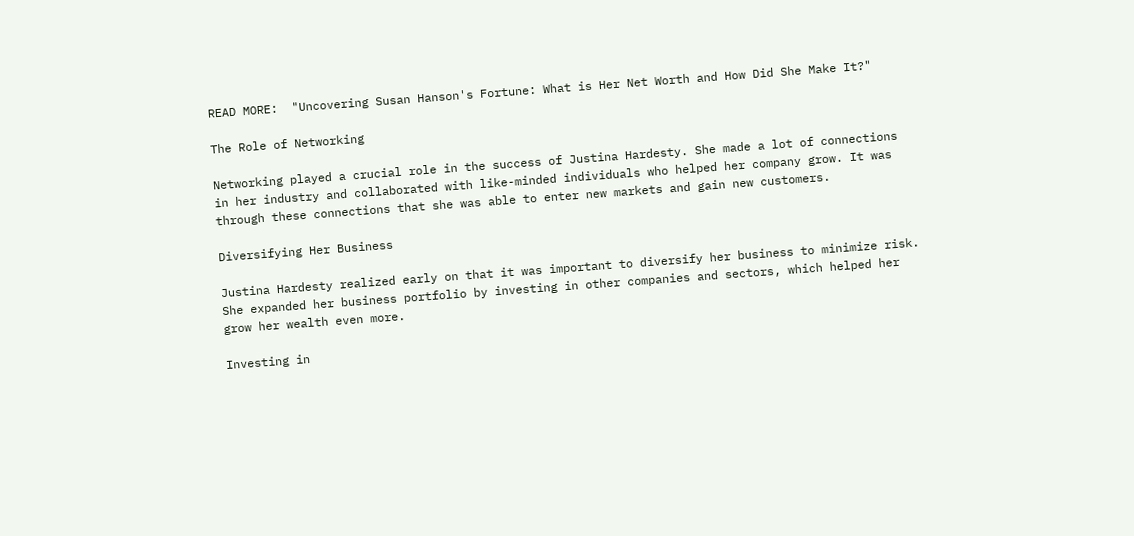READ MORE:  "Uncovering Susan Hanson's Fortune: What is Her Net Worth and How Did She Make It?"

The Role of Networking

Networking played a crucial role in the success of Justina Hardesty. She made a lot of connections in her industry and collaborated with like-minded individuals who helped her company grow. It was through these connections that she was able to enter new markets and gain new customers.

Diversifying Her Business

Justina Hardesty realized early on that it was important to diversify her business to minimize risk. She expanded her business portfolio by investing in other companies and sectors, which helped her grow her wealth even more.

Investing in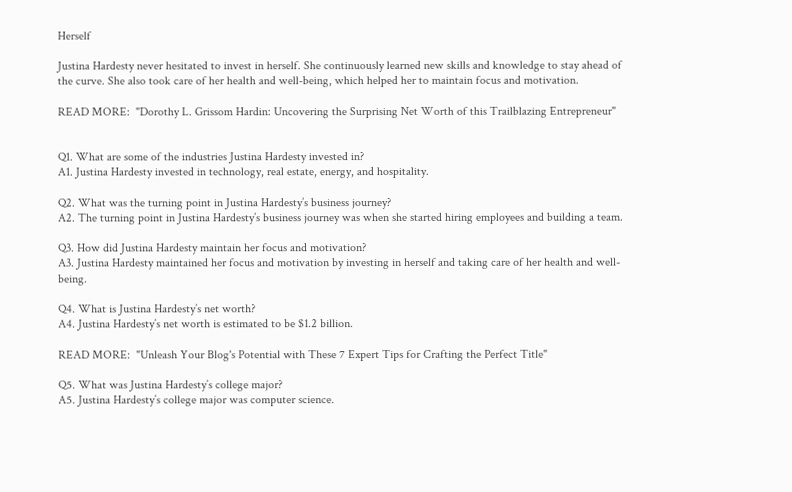Herself

Justina Hardesty never hesitated to invest in herself. She continuously learned new skills and knowledge to stay ahead of the curve. She also took care of her health and well-being, which helped her to maintain focus and motivation.

READ MORE:  "Dorothy L. Grissom Hardin: Uncovering the Surprising Net Worth of this Trailblazing Entrepreneur"


Q1. What are some of the industries Justina Hardesty invested in?
A1. Justina Hardesty invested in technology, real estate, energy, and hospitality.

Q2. What was the turning point in Justina Hardesty’s business journey?
A2. The turning point in Justina Hardesty’s business journey was when she started hiring employees and building a team.

Q3. How did Justina Hardesty maintain her focus and motivation?
A3. Justina Hardesty maintained her focus and motivation by investing in herself and taking care of her health and well-being.

Q4. What is Justina Hardesty’s net worth?
A4. Justina Hardesty’s net worth is estimated to be $1.2 billion.

READ MORE:  "Unleash Your Blog's Potential with These 7 Expert Tips for Crafting the Perfect Title"

Q5. What was Justina Hardesty’s college major?
A5. Justina Hardesty’s college major was computer science.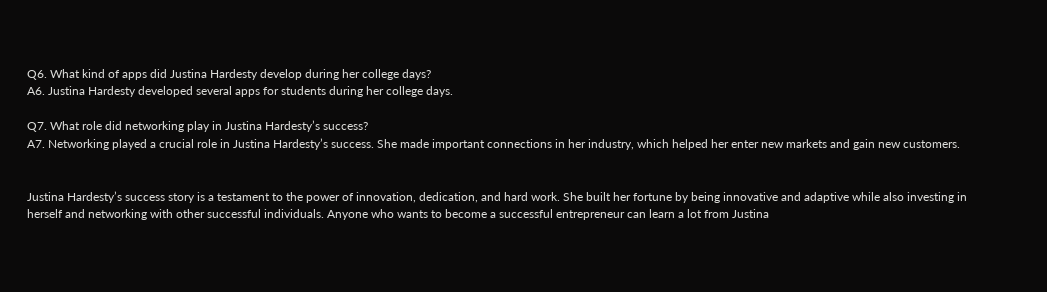Q6. What kind of apps did Justina Hardesty develop during her college days?
A6. Justina Hardesty developed several apps for students during her college days.

Q7. What role did networking play in Justina Hardesty’s success?
A7. Networking played a crucial role in Justina Hardesty’s success. She made important connections in her industry, which helped her enter new markets and gain new customers.


Justina Hardesty’s success story is a testament to the power of innovation, dedication, and hard work. She built her fortune by being innovative and adaptive while also investing in herself and networking with other successful individuals. Anyone who wants to become a successful entrepreneur can learn a lot from Justina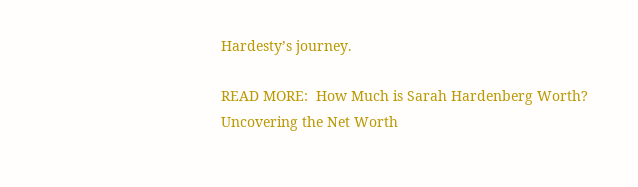Hardesty’s journey.

READ MORE:  How Much is Sarah Hardenberg Worth? Uncovering the Net Worth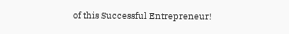of this Successful Entrepreneur!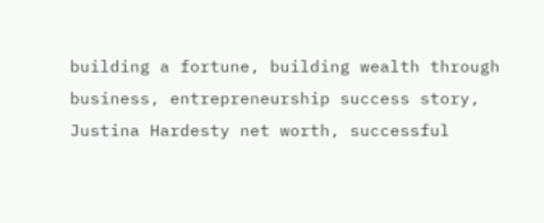building a fortune, building wealth through business, entrepreneurship success story, Justina Hardesty net worth, successful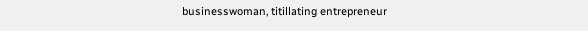businesswoman, titillating entrepreneur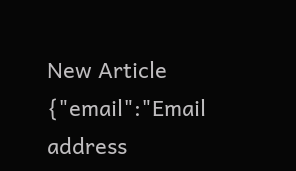New Article
{"email":"Email address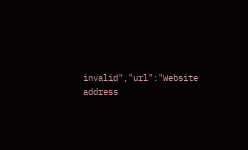invalid","url":"Website address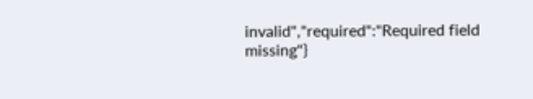invalid","required":"Required field missing"}